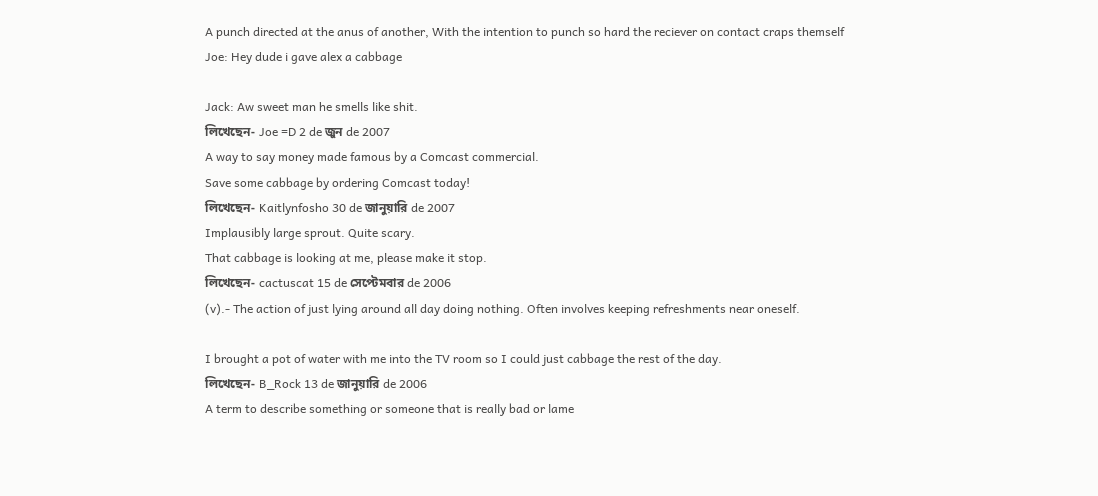A punch directed at the anus of another, With the intention to punch so hard the reciever on contact craps themself
Joe: Hey dude i gave alex a cabbage

Jack: Aw sweet man he smells like shit.
লিখেছেন- Joe =D 2 de জুন de 2007
A way to say money made famous by a Comcast commercial.
Save some cabbage by ordering Comcast today!
লিখেছেন- Kaitlynfosho 30 de জানুয়ারি de 2007
Implausibly large sprout. Quite scary.
That cabbage is looking at me, please make it stop.
লিখেছেন- cactuscat 15 de সেপ্টেমবার de 2006
(v).- The action of just lying around all day doing nothing. Often involves keeping refreshments near oneself.

I brought a pot of water with me into the TV room so I could just cabbage the rest of the day.
লিখেছেন- B_Rock 13 de জানুয়ারি de 2006
A term to describe something or someone that is really bad or lame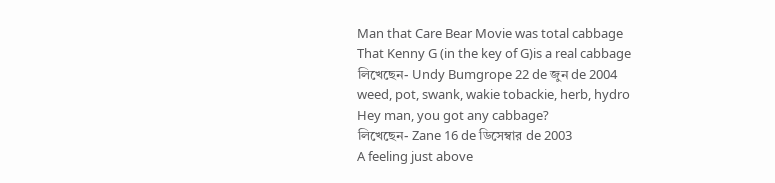Man that Care Bear Movie was total cabbage
That Kenny G (in the key of G)is a real cabbage
লিখেছেন- Undy Bumgrope 22 de জুন de 2004
weed, pot, swank, wakie tobackie, herb, hydro
Hey man, you got any cabbage?
লিখেছেন- Zane 16 de ডিসেম্বার de 2003
A feeling just above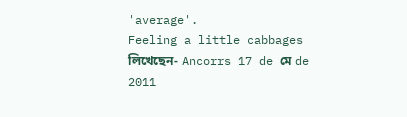'average'.
Feeling a little cabbages
লিখেছেন- Ancorrs 17 de মে de 2011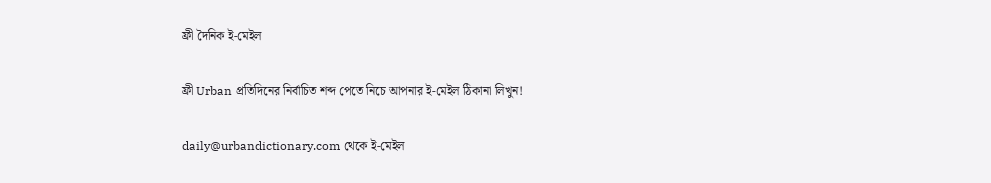ফ্রী দৈনিক ই-মেইল

ফ্রী Urban প্রতিদিনের নির্বাচিত শব্দ পেতে নিচে আপনার ই-মেইল ঠিকানা লিখুন!

daily@urbandictionary.com থেকে ই-মেইল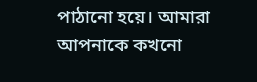পাঠানো হয়ে। আমারা আপনাকে কখনো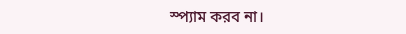স্প্যাম করব না।